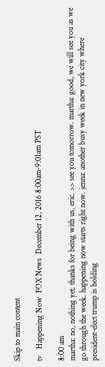Skip to main content

tv   Happening Now  FOX News  December 12, 2016 8:00am-9:01am PST

8:00 am
martha: no, nothing yet. thanks for being with us, eric. >> see you tomorrow. martha: good, we will see you as we go through the week. happening now starts right now. jenna: another busy week in new york city where president-elect trump is holding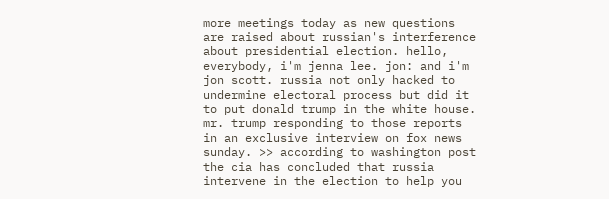more meetings today as new questions are raised about russian's interference about presidential election. hello, everybody, i'm jenna lee. jon: and i'm jon scott. russia not only hacked to undermine electoral process but did it to put donald trump in the white house. mr. trump responding to those reports in an exclusive interview on fox news sunday. >> according to washington post the cia has concluded that russia intervene in the election to help you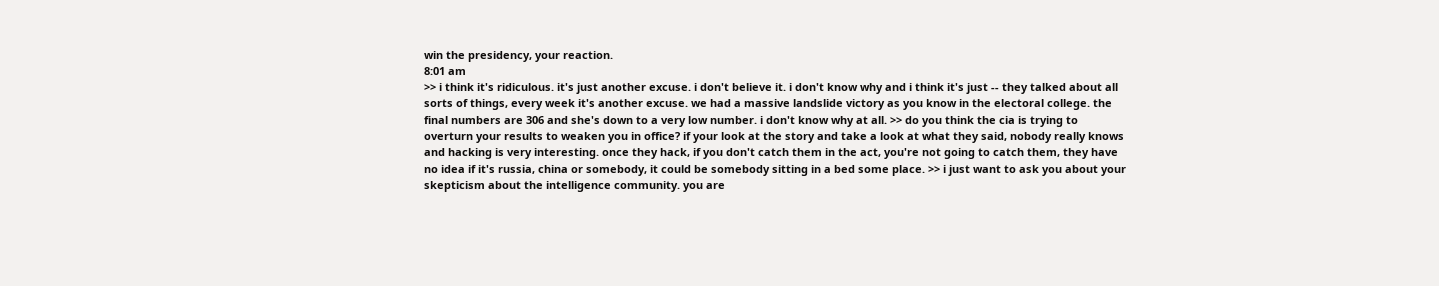win the presidency, your reaction.
8:01 am
>> i think it's ridiculous. it's just another excuse. i don't believe it. i don't know why and i think it's just -- they talked about all sorts of things, every week it's another excuse. we had a massive landslide victory as you know in the electoral college. the final numbers are 306 and she's down to a very low number. i don't know why at all. >> do you think the cia is trying to overturn your results to weaken you in office? if your look at the story and take a look at what they said, nobody really knows and hacking is very interesting. once they hack, if you don't catch them in the act, you're not going to catch them, they have no idea if it's russia, china or somebody, it could be somebody sitting in a bed some place. >> i just want to ask you about your skepticism about the intelligence community. you are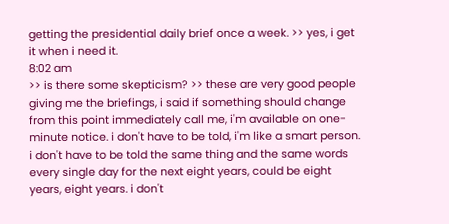getting the presidential daily brief once a week. >> yes, i get it when i need it.
8:02 am
>> is there some skepticism? >> these are very good people giving me the briefings, i said if something should change from this point immediately call me, i'm available on one-minute notice. i don't have to be told, i'm like a smart person. i don't have to be told the same thing and the same words every single day for the next eight years, could be eight years, eight years. i don't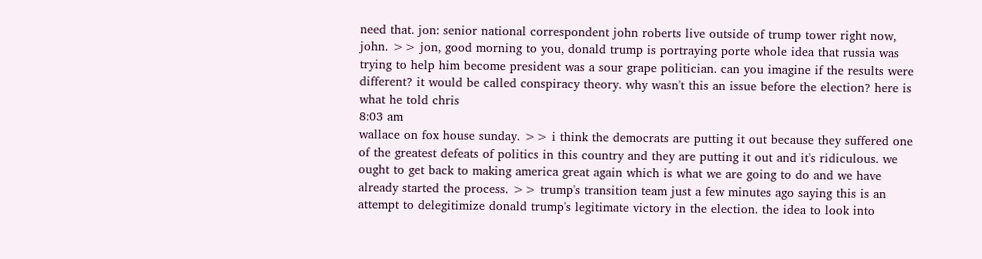need that. jon: senior national correspondent john roberts live outside of trump tower right now, john. >> jon, good morning to you, donald trump is portraying porte whole idea that russia was trying to help him become president was a sour grape politician. can you imagine if the results were different? it would be called conspiracy theory. why wasn't this an issue before the election? here is what he told chris
8:03 am
wallace on fox house sunday. >> i think the democrats are putting it out because they suffered one of the greatest defeats of politics in this country and they are putting it out and it's ridiculous. we ought to get back to making america great again which is what we are going to do and we have already started the process. >> trump's transition team just a few minutes ago saying this is an attempt to delegitimize donald trump's legitimate victory in the election. the idea to look into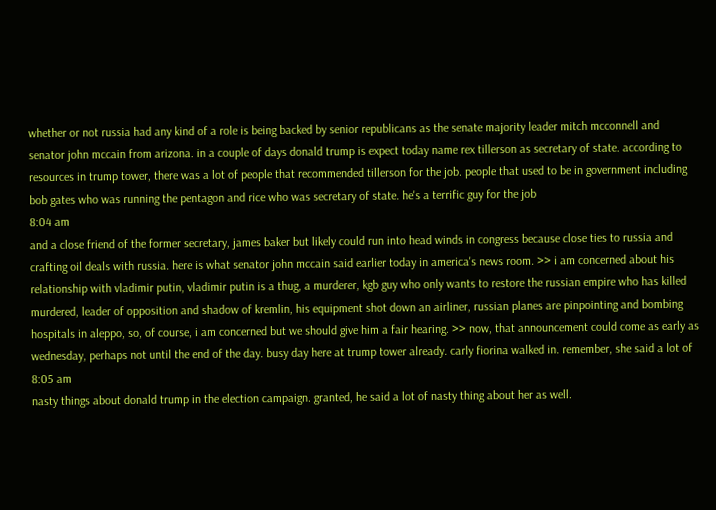whether or not russia had any kind of a role is being backed by senior republicans as the senate majority leader mitch mcconnell and senator john mccain from arizona. in a couple of days donald trump is expect today name rex tillerson as secretary of state. according to resources in trump tower, there was a lot of people that recommended tillerson for the job. people that used to be in government including bob gates who was running the pentagon and rice who was secretary of state. he's a terrific guy for the job
8:04 am
and a close friend of the former secretary, james baker but likely could run into head winds in congress because close ties to russia and crafting oil deals with russia. here is what senator john mccain said earlier today in america's news room. >> i am concerned about his relationship with vladimir putin, vladimir putin is a thug, a murderer, kgb guy who only wants to restore the russian empire who has killed murdered, leader of opposition and shadow of kremlin, his equipment shot down an airliner, russian planes are pinpointing and bombing hospitals in aleppo, so, of course, i am concerned but we should give him a fair hearing. >> now, that announcement could come as early as wednesday, perhaps not until the end of the day. busy day here at trump tower already. carly fiorina walked in. remember, she said a lot of
8:05 am
nasty things about donald trump in the election campaign. granted, he said a lot of nasty thing about her as well.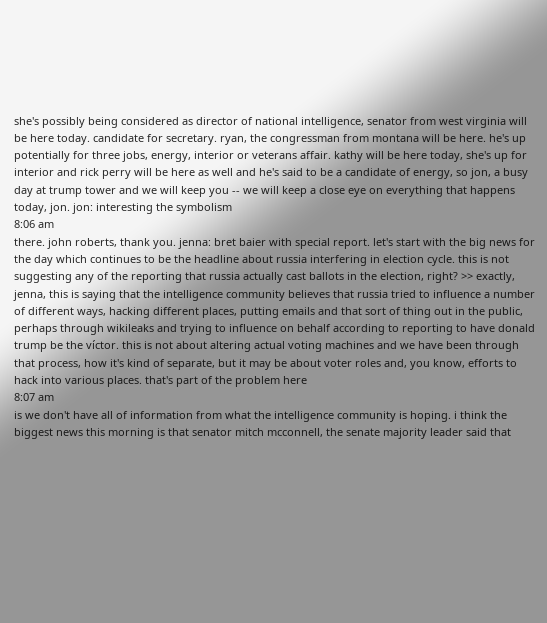she's possibly being considered as director of national intelligence, senator from west virginia will be here today. candidate for secretary. ryan, the congressman from montana will be here. he's up potentially for three jobs, energy, interior or veterans affair. kathy will be here today, she's up for interior and rick perry will be here as well and he's said to be a candidate of energy, so jon, a busy day at trump tower and we will keep you -- we will keep a close eye on everything that happens today, jon. jon: interesting the symbolism
8:06 am
there. john roberts, thank you. jenna: bret baier with special report. let's start with the big news for the day which continues to be the headline about russia interfering in election cycle. this is not suggesting any of the reporting that russia actually cast ballots in the election, right? >> exactly, jenna, this is saying that the intelligence community believes that russia tried to influence a number of different ways, hacking different places, putting emails and that sort of thing out in the public, perhaps through wikileaks and trying to influence on behalf according to reporting to have donald trump be the víctor. this is not about altering actual voting machines and we have been through that process, how it's kind of separate, but it may be about voter roles and, you know, efforts to hack into various places. that's part of the problem here
8:07 am
is we don't have all of information from what the intelligence community is hoping. i think the biggest news this morning is that senator mitch mcconnell, the senate majority leader said that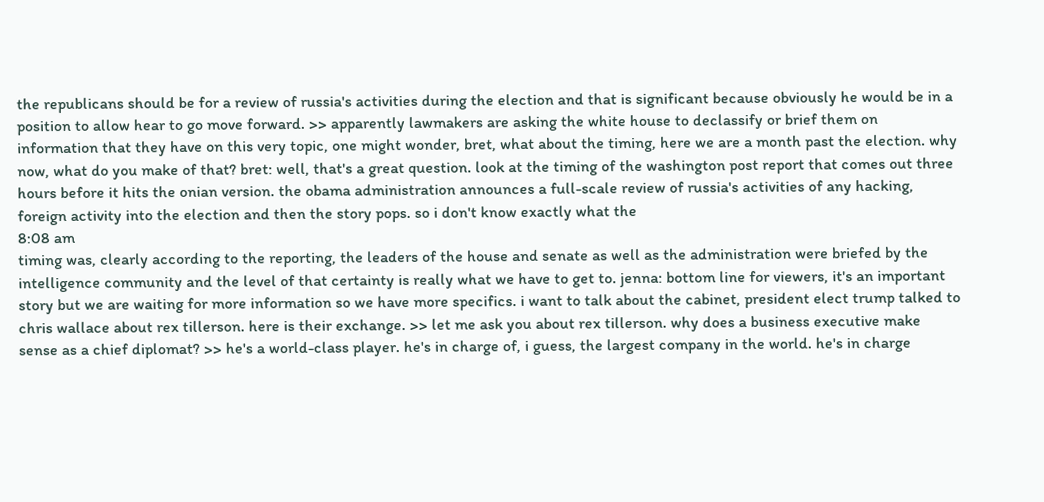the republicans should be for a review of russia's activities during the election and that is significant because obviously he would be in a position to allow hear to go move forward. >> apparently lawmakers are asking the white house to declassify or brief them on information that they have on this very topic, one might wonder, bret, what about the timing, here we are a month past the election. why now, what do you make of that? bret: well, that's a great question. look at the timing of the washington post report that comes out three hours before it hits the onian version. the obama administration announces a full-scale review of russia's activities of any hacking, foreign activity into the election and then the story pops. so i don't know exactly what the
8:08 am
timing was, clearly according to the reporting, the leaders of the house and senate as well as the administration were briefed by the intelligence community and the level of that certainty is really what we have to get to. jenna: bottom line for viewers, it's an important story but we are waiting for more information so we have more specifics. i want to talk about the cabinet, president elect trump talked to chris wallace about rex tillerson. here is their exchange. >> let me ask you about rex tillerson. why does a business executive make sense as a chief diplomat? >> he's a world-class player. he's in charge of, i guess, the largest company in the world. he's in charge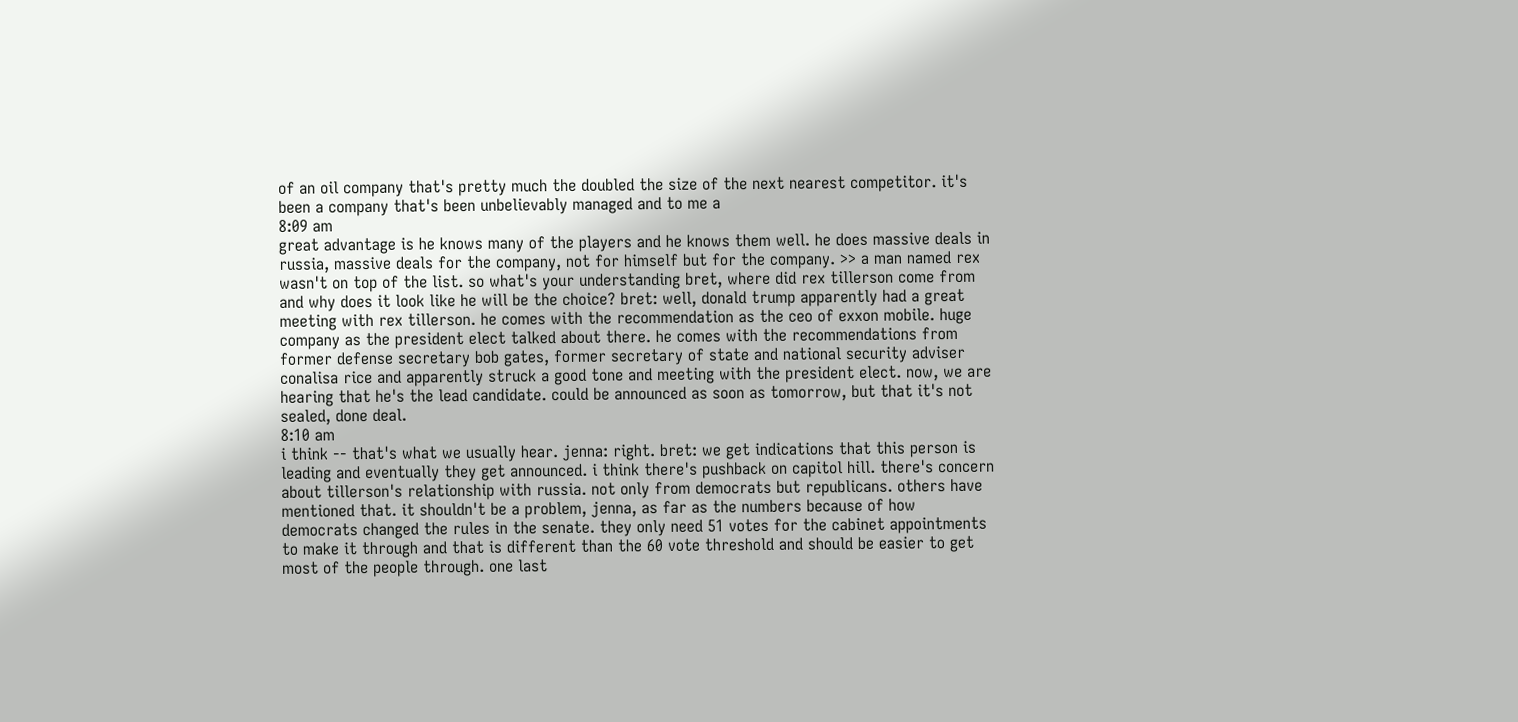of an oil company that's pretty much the doubled the size of the next nearest competitor. it's been a company that's been unbelievably managed and to me a
8:09 am
great advantage is he knows many of the players and he knows them well. he does massive deals in russia, massive deals for the company, not for himself but for the company. >> a man named rex wasn't on top of the list. so what's your understanding bret, where did rex tillerson come from and why does it look like he will be the choice? bret: well, donald trump apparently had a great meeting with rex tillerson. he comes with the recommendation as the ceo of exxon mobile. huge company as the president elect talked about there. he comes with the recommendations from former defense secretary bob gates, former secretary of state and national security adviser conalisa rice and apparently struck a good tone and meeting with the president elect. now, we are hearing that he's the lead candidate. could be announced as soon as tomorrow, but that it's not sealed, done deal.
8:10 am
i think -- that's what we usually hear. jenna: right. bret: we get indications that this person is leading and eventually they get announced. i think there's pushback on capitol hill. there's concern about tillerson's relationship with russia. not only from democrats but republicans. others have mentioned that. it shouldn't be a problem, jenna, as far as the numbers because of how democrats changed the rules in the senate. they only need 51 votes for the cabinet appointments to make it through and that is different than the 60 vote threshold and should be easier to get most of the people through. one last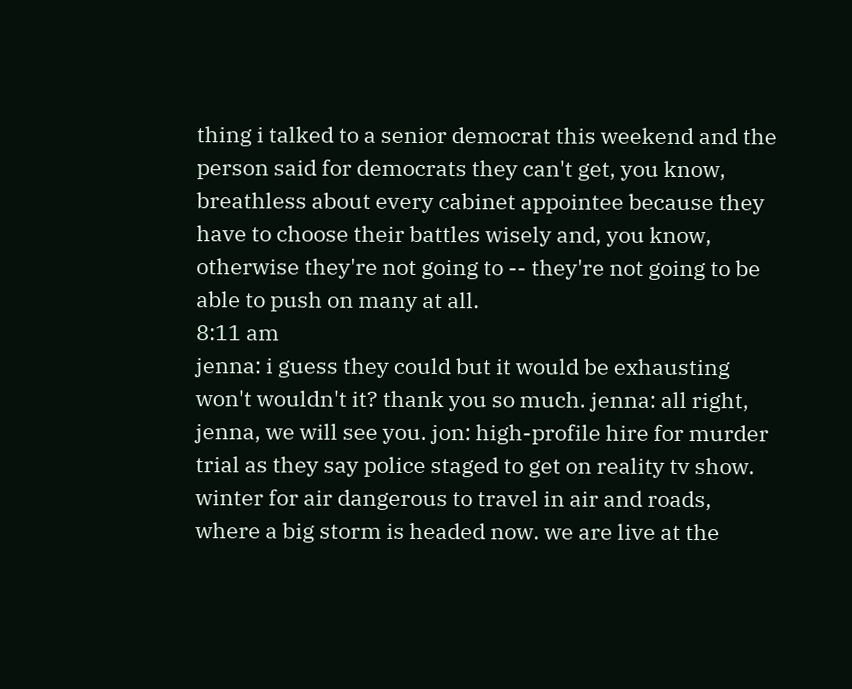thing i talked to a senior democrat this weekend and the person said for democrats they can't get, you know, breathless about every cabinet appointee because they have to choose their battles wisely and, you know, otherwise they're not going to -- they're not going to be able to push on many at all.
8:11 am
jenna: i guess they could but it would be exhausting won't wouldn't it? thank you so much. jenna: all right, jenna, we will see you. jon: high-profile hire for murder trial as they say police staged to get on reality tv show. winter for air dangerous to travel in air and roads, where a big storm is headed now. we are live at the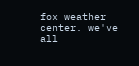fox weather center. we've all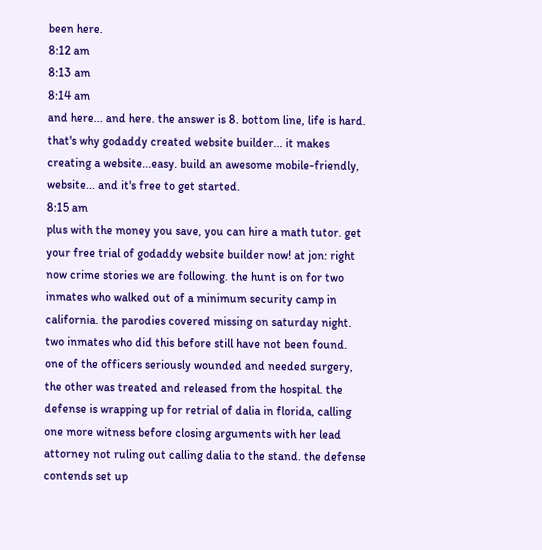been here.
8:12 am
8:13 am
8:14 am
and here... and here. the answer is 8. bottom line, life is hard. that's why godaddy created website builder... it makes creating a website...easy. build an awesome mobile-friendly, website... and it's free to get started.
8:15 am
plus with the money you save, you can hire a math tutor. get your free trial of godaddy website builder now! at jon: right now crime stories we are following. the hunt is on for two inmates who walked out of a minimum security camp in california. the parodies covered missing on saturday night. two inmates who did this before still have not been found. one of the officers seriously wounded and needed surgery, the other was treated and released from the hospital. the defense is wrapping up for retrial of dalia in florida, calling one more witness before closing arguments with her lead attorney not ruling out calling dalia to the stand. the defense contends set up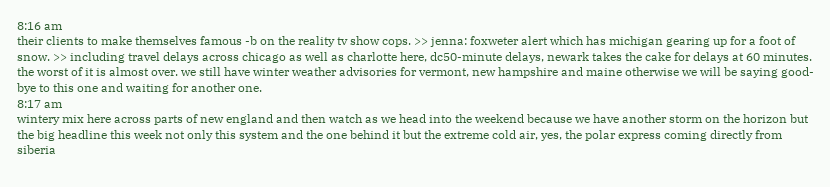8:16 am
their clients to make themselves famous -b on the reality tv show cops. >> jenna: foxweter alert which has michigan gearing up for a foot of snow. >> including travel delays across chicago as well as charlotte here, dc50-minute delays, newark takes the cake for delays at 60 minutes. the worst of it is almost over. we still have winter weather advisories for vermont, new hampshire and maine otherwise we will be saying good-bye to this one and waiting for another one.
8:17 am
wintery mix here across parts of new england and then watch as we head into the weekend because we have another storm on the horizon but the big headline this week not only this system and the one behind it but the extreme cold air, yes, the polar express coming directly from siberia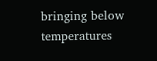bringing below temperatures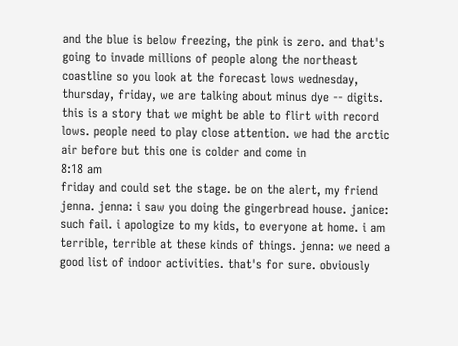and the blue is below freezing, the pink is zero. and that's going to invade millions of people along the northeast coastline so you look at the forecast lows wednesday, thursday, friday, we are talking about minus dye -- digits. this is a story that we might be able to flirt with record lows. people need to play close attention. we had the arctic air before but this one is colder and come in
8:18 am
friday and could set the stage. be on the alert, my friend jenna. jenna: i saw you doing the gingerbread house. janice: such fail. i apologize to my kids, to everyone at home. i am terrible, terrible at these kinds of things. jenna: we need a good list of indoor activities. that's for sure. obviously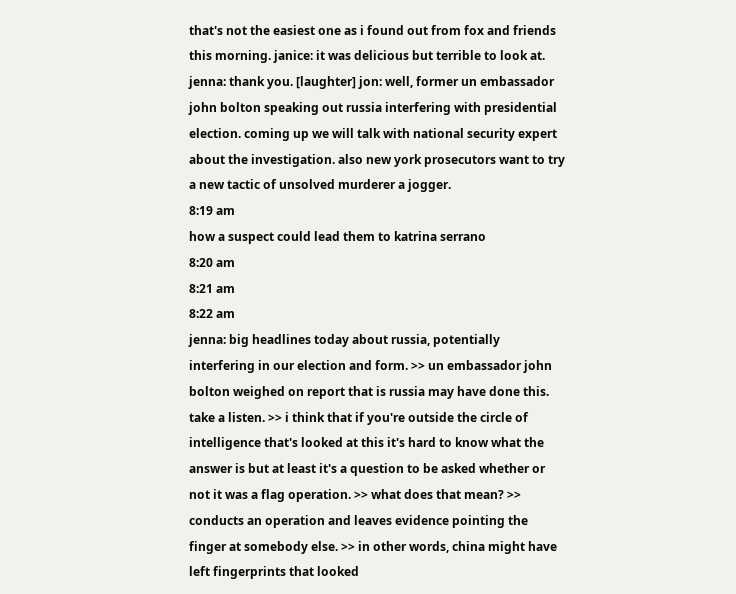that's not the easiest one as i found out from fox and friends this morning. janice: it was delicious but terrible to look at. jenna: thank you. [laughter] jon: well, former un embassador john bolton speaking out russia interfering with presidential election. coming up we will talk with national security expert about the investigation. also new york prosecutors want to try a new tactic of unsolved murderer a jogger.
8:19 am
how a suspect could lead them to katrina serrano
8:20 am
8:21 am
8:22 am
jenna: big headlines today about russia, potentially interfering in our election and form. >> un embassador john bolton weighed on report that is russia may have done this. take a listen. >> i think that if you're outside the circle of intelligence that's looked at this it's hard to know what the answer is but at least it's a question to be asked whether or not it was a flag operation. >> what does that mean? >> conducts an operation and leaves evidence pointing the finger at somebody else. >> in other words, china might have left fingerprints that looked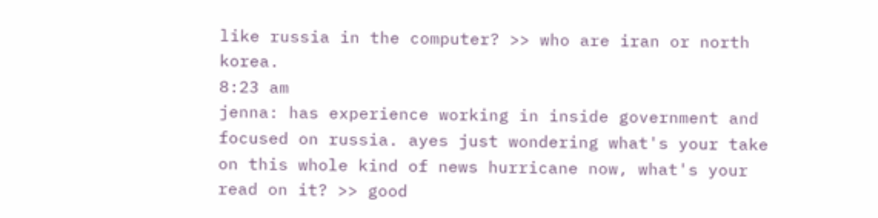like russia in the computer? >> who are iran or north korea.
8:23 am
jenna: has experience working in inside government and focused on russia. ayes just wondering what's your take on this whole kind of news hurricane now, what's your read on it? >> good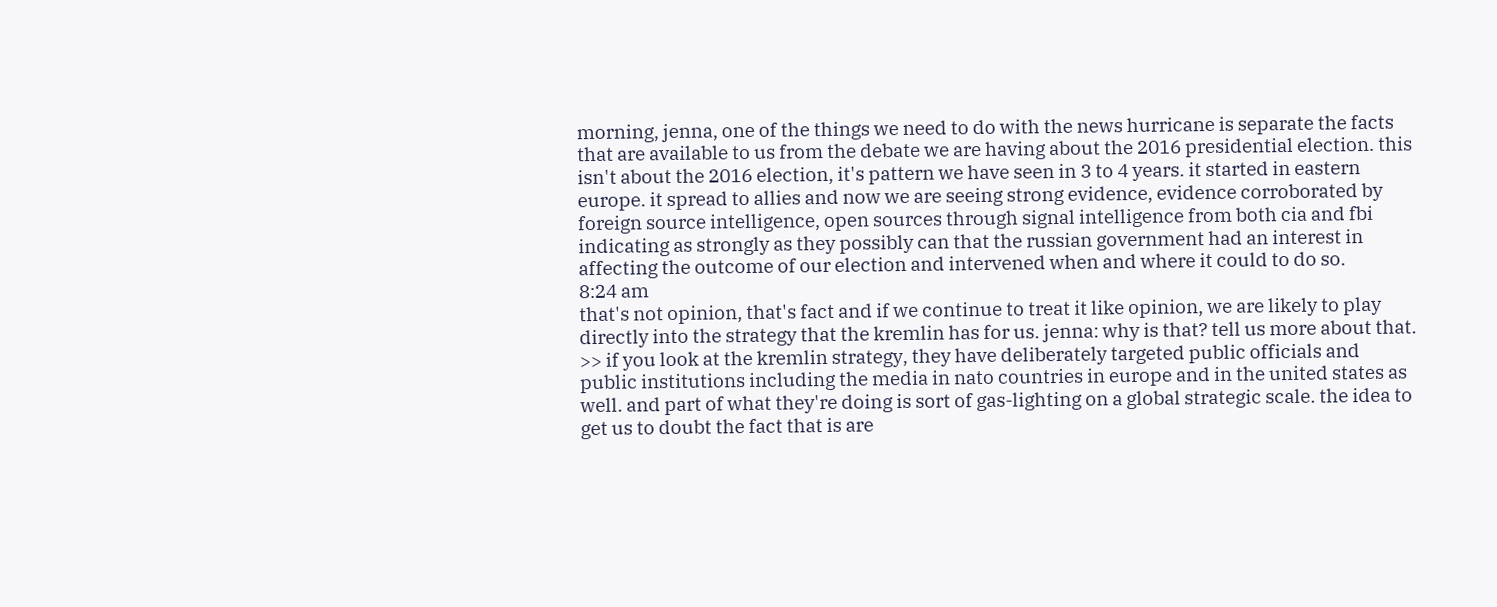morning, jenna, one of the things we need to do with the news hurricane is separate the facts that are available to us from the debate we are having about the 2016 presidential election. this isn't about the 2016 election, it's pattern we have seen in 3 to 4 years. it started in eastern europe. it spread to allies and now we are seeing strong evidence, evidence corroborated by foreign source intelligence, open sources through signal intelligence from both cia and fbi indicating as strongly as they possibly can that the russian government had an interest in affecting the outcome of our election and intervened when and where it could to do so.
8:24 am
that's not opinion, that's fact and if we continue to treat it like opinion, we are likely to play directly into the strategy that the kremlin has for us. jenna: why is that? tell us more about that. >> if you look at the kremlin strategy, they have deliberately targeted public officials and public institutions including the media in nato countries in europe and in the united states as well. and part of what they're doing is sort of gas-lighting on a global strategic scale. the idea to get us to doubt the fact that is are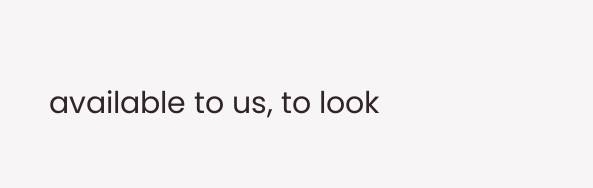available to us, to look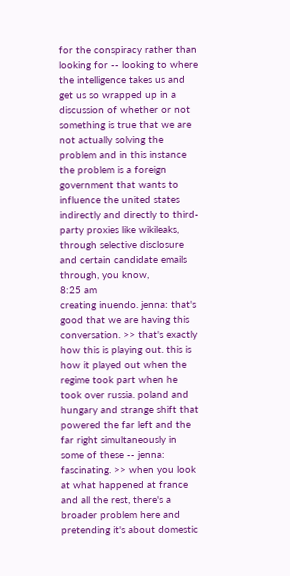for the conspiracy rather than looking for -- looking to where the intelligence takes us and get us so wrapped up in a discussion of whether or not something is true that we are not actually solving the problem and in this instance the problem is a foreign government that wants to influence the united states indirectly and directly to third-party proxies like wikileaks, through selective disclosure and certain candidate emails through, you know,
8:25 am
creating inuendo. jenna: that's good that we are having this conversation. >> that's exactly how this is playing out. this is how it played out when the regime took part when he took over russia. poland and hungary and strange shift that powered the far left and the far right simultaneously in some of these -- jenna: fascinating. >> when you look at what happened at france and all the rest, there's a broader problem here and pretending it's about domestic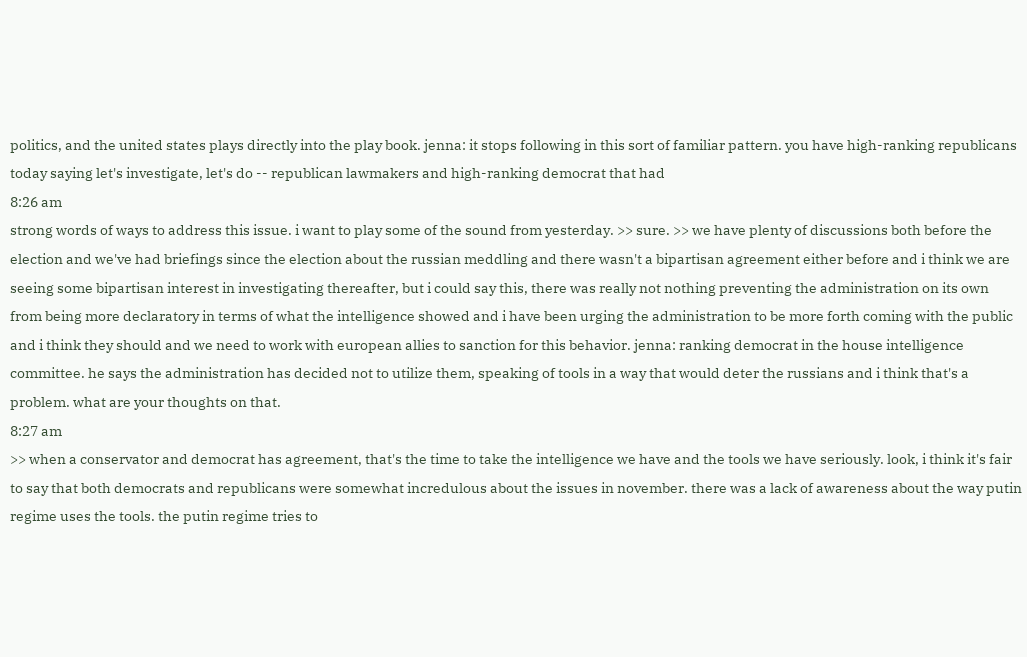politics, and the united states plays directly into the play book. jenna: it stops following in this sort of familiar pattern. you have high-ranking republicans today saying let's investigate, let's do -- republican lawmakers and high-ranking democrat that had
8:26 am
strong words of ways to address this issue. i want to play some of the sound from yesterday. >> sure. >> we have plenty of discussions both before the election and we've had briefings since the election about the russian meddling and there wasn't a bipartisan agreement either before and i think we are seeing some bipartisan interest in investigating thereafter, but i could say this, there was really not nothing preventing the administration on its own from being more declaratory in terms of what the intelligence showed and i have been urging the administration to be more forth coming with the public and i think they should and we need to work with european allies to sanction for this behavior. jenna: ranking democrat in the house intelligence committee. he says the administration has decided not to utilize them, speaking of tools in a way that would deter the russians and i think that's a problem. what are your thoughts on that.
8:27 am
>> when a conservator and democrat has agreement, that's the time to take the intelligence we have and the tools we have seriously. look, i think it's fair to say that both democrats and republicans were somewhat incredulous about the issues in november. there was a lack of awareness about the way putin regime uses the tools. the putin regime tries to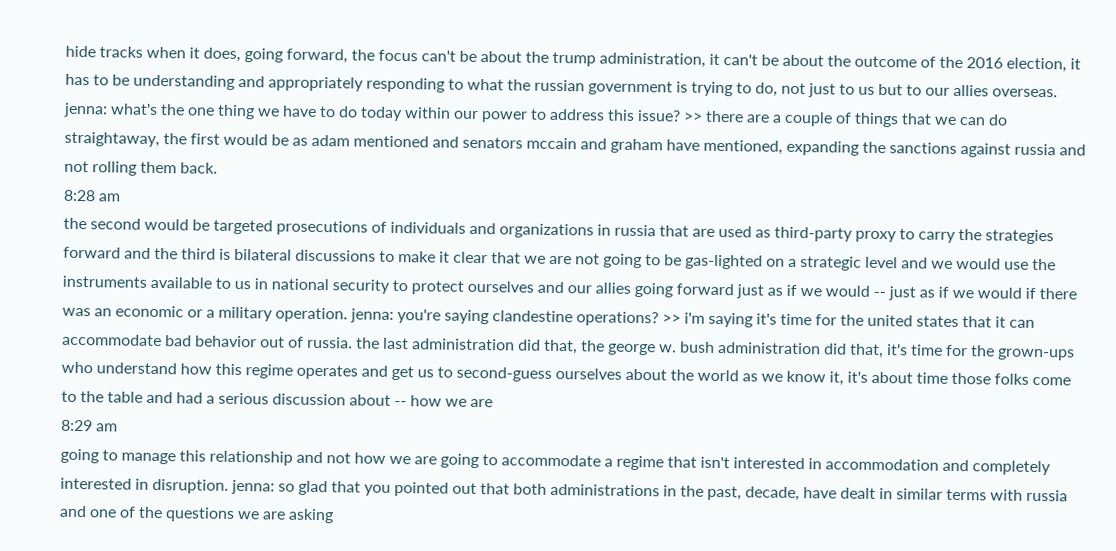hide tracks when it does, going forward, the focus can't be about the trump administration, it can't be about the outcome of the 2016 election, it has to be understanding and appropriately responding to what the russian government is trying to do, not just to us but to our allies overseas. jenna: what's the one thing we have to do today within our power to address this issue? >> there are a couple of things that we can do straightaway, the first would be as adam mentioned and senators mccain and graham have mentioned, expanding the sanctions against russia and not rolling them back.
8:28 am
the second would be targeted prosecutions of individuals and organizations in russia that are used as third-party proxy to carry the strategies forward and the third is bilateral discussions to make it clear that we are not going to be gas-lighted on a strategic level and we would use the instruments available to us in national security to protect ourselves and our allies going forward just as if we would -- just as if we would if there was an economic or a military operation. jenna: you're saying clandestine operations? >> i'm saying it's time for the united states that it can accommodate bad behavior out of russia. the last administration did that, the george w. bush administration did that, it's time for the grown-ups who understand how this regime operates and get us to second-guess ourselves about the world as we know it, it's about time those folks come to the table and had a serious discussion about -- how we are
8:29 am
going to manage this relationship and not how we are going to accommodate a regime that isn't interested in accommodation and completely interested in disruption. jenna: so glad that you pointed out that both administrations in the past, decade, have dealt in similar terms with russia and one of the questions we are asking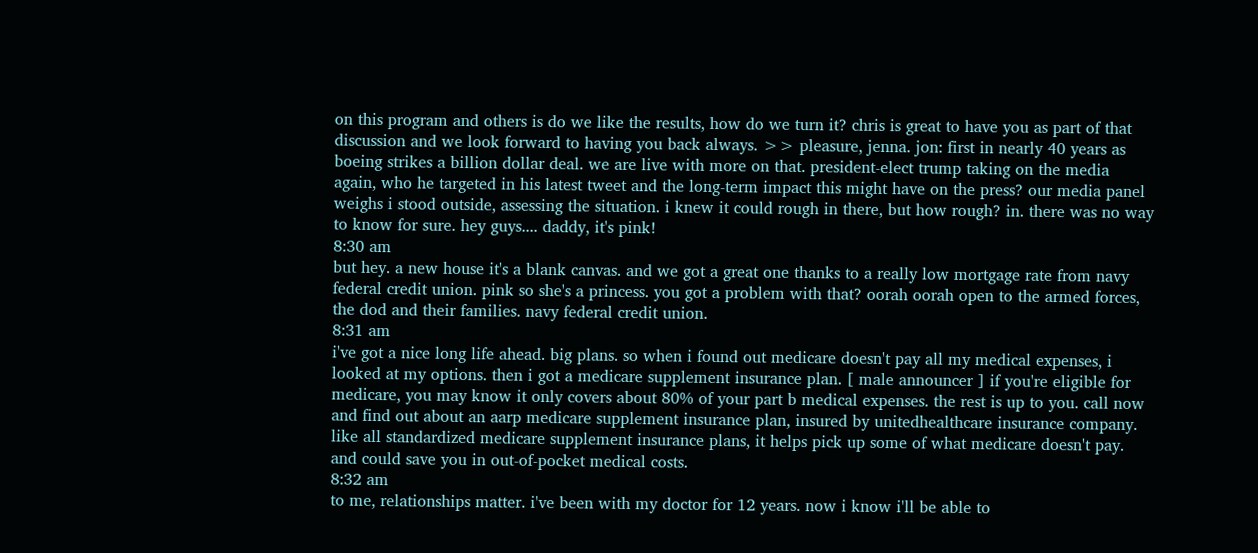on this program and others is do we like the results, how do we turn it? chris is great to have you as part of that discussion and we look forward to having you back always. >> pleasure, jenna. jon: first in nearly 40 years as boeing strikes a billion dollar deal. we are live with more on that. president-elect trump taking on the media again, who he targeted in his latest tweet and the long-term impact this might have on the press? our media panel weighs i stood outside, assessing the situation. i knew it could rough in there, but how rough? in. there was no way to know for sure. hey guys.... daddy, it's pink!
8:30 am
but hey. a new house it's a blank canvas. and we got a great one thanks to a really low mortgage rate from navy federal credit union. pink so she's a princess. you got a problem with that? oorah oorah open to the armed forces, the dod and their families. navy federal credit union.
8:31 am
i've got a nice long life ahead. big plans. so when i found out medicare doesn't pay all my medical expenses, i looked at my options. then i got a medicare supplement insurance plan. [ male announcer ] if you're eligible for medicare, you may know it only covers about 80% of your part b medical expenses. the rest is up to you. call now and find out about an aarp medicare supplement insurance plan, insured by unitedhealthcare insurance company. like all standardized medicare supplement insurance plans, it helps pick up some of what medicare doesn't pay. and could save you in out-of-pocket medical costs.
8:32 am
to me, relationships matter. i've been with my doctor for 12 years. now i know i'll be able to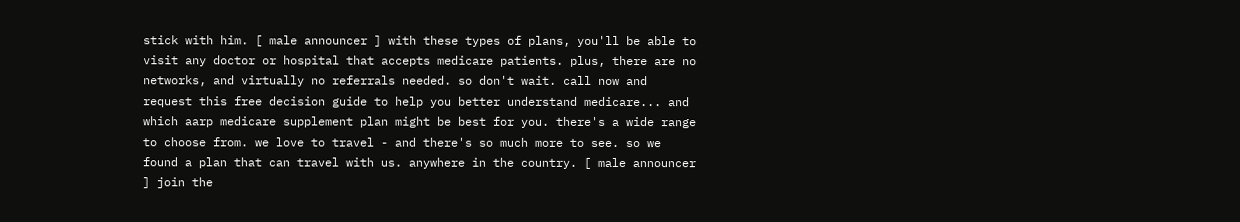stick with him. [ male announcer ] with these types of plans, you'll be able to visit any doctor or hospital that accepts medicare patients. plus, there are no networks, and virtually no referrals needed. so don't wait. call now and request this free decision guide to help you better understand medicare... and which aarp medicare supplement plan might be best for you. there's a wide range to choose from. we love to travel - and there's so much more to see. so we found a plan that can travel with us. anywhere in the country. [ male announcer ] join the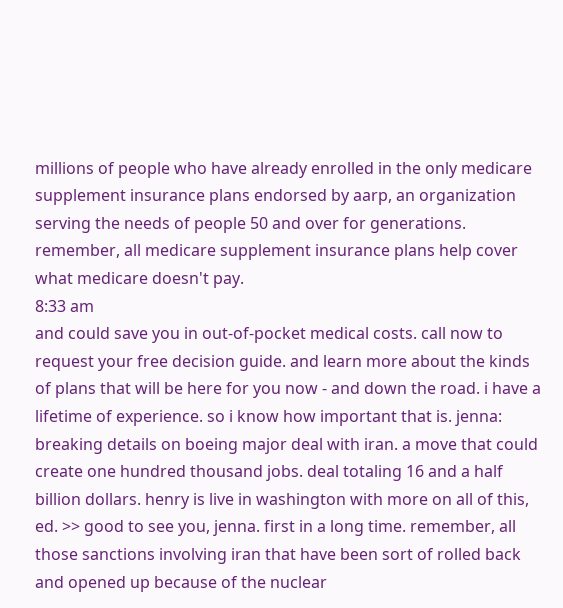millions of people who have already enrolled in the only medicare supplement insurance plans endorsed by aarp, an organization serving the needs of people 50 and over for generations. remember, all medicare supplement insurance plans help cover what medicare doesn't pay.
8:33 am
and could save you in out-of-pocket medical costs. call now to request your free decision guide. and learn more about the kinds of plans that will be here for you now - and down the road. i have a lifetime of experience. so i know how important that is. jenna: breaking details on boeing major deal with iran. a move that could create one hundred thousand jobs. deal totaling 16 and a half billion dollars. henry is live in washington with more on all of this, ed. >> good to see you, jenna. first in a long time. remember, all those sanctions involving iran that have been sort of rolled back and opened up because of the nuclear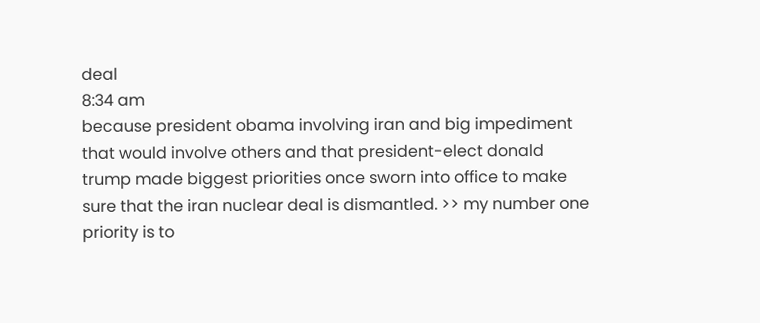deal
8:34 am
because president obama involving iran and big impediment that would involve others and that president-elect donald trump made biggest priorities once sworn into office to make sure that the iran nuclear deal is dismantled. >> my number one priority is to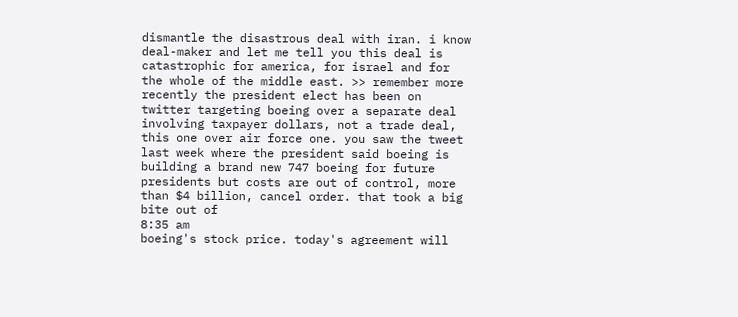dismantle the disastrous deal with iran. i know deal-maker and let me tell you this deal is catastrophic for america, for israel and for the whole of the middle east. >> remember more recently the president elect has been on twitter targeting boeing over a separate deal involving taxpayer dollars, not a trade deal, this one over air force one. you saw the tweet last week where the president said boeing is building a brand new 747 boeing for future presidents but costs are out of control, more than $4 billion, cancel order. that took a big bite out of
8:35 am
boeing's stock price. today's agreement will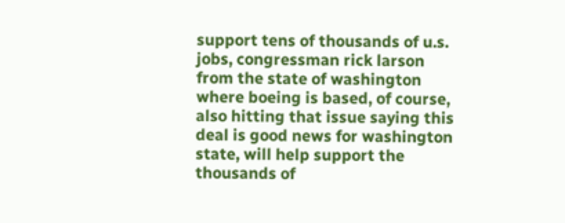support tens of thousands of u.s. jobs, congressman rick larson from the state of washington where boeing is based, of course, also hitting that issue saying this deal is good news for washington state, will help support the thousands of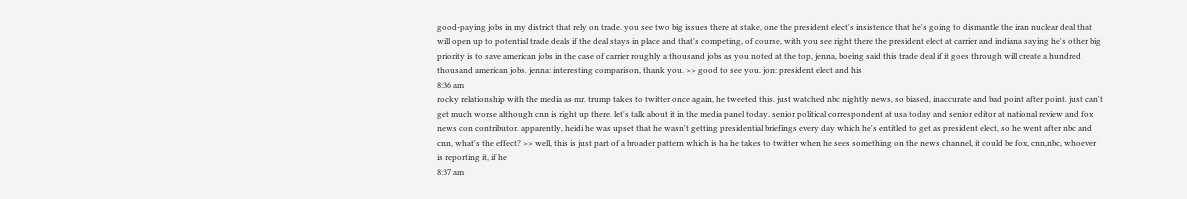good-paying jobs in my district that rely on trade. you see two big issues there at stake, one the president elect's insistence that he's going to dismantle the iran nuclear deal that will open up to potential trade deals if the deal stays in place and that's competing, of course, with you see right there the president elect at carrier and indiana saying he's other big priority is to save american jobs in the case of carrier roughly a thousand jobs as you noted at the top, jenna, boeing said this trade deal if it goes through will create a hundred thousand american jobs. jenna: interesting comparison, thank you. >> good to see you. jon: president elect and his
8:36 am
rocky relationship with the media as mr. trump takes to twitter once again, he tweeted this. just watched nbc nightly news, so biased, inaccurate and bad point after point. just can't get much worse although cnn is right up there. let's talk about it in the media panel today. senior political correspondent at usa today and senior editor at national review and fox news con contributor. apparently, heidi he was upset that he wasn't getting presidential briefings every day which he's entitled to get as president elect, so he went after nbc and cnn, what's the effect? >> well, this is just part of a broader pattern which is ha he takes to twitter when he sees something on the news channel, it could be fox, cnn,nbc, whoever is reporting it, if he
8:37 am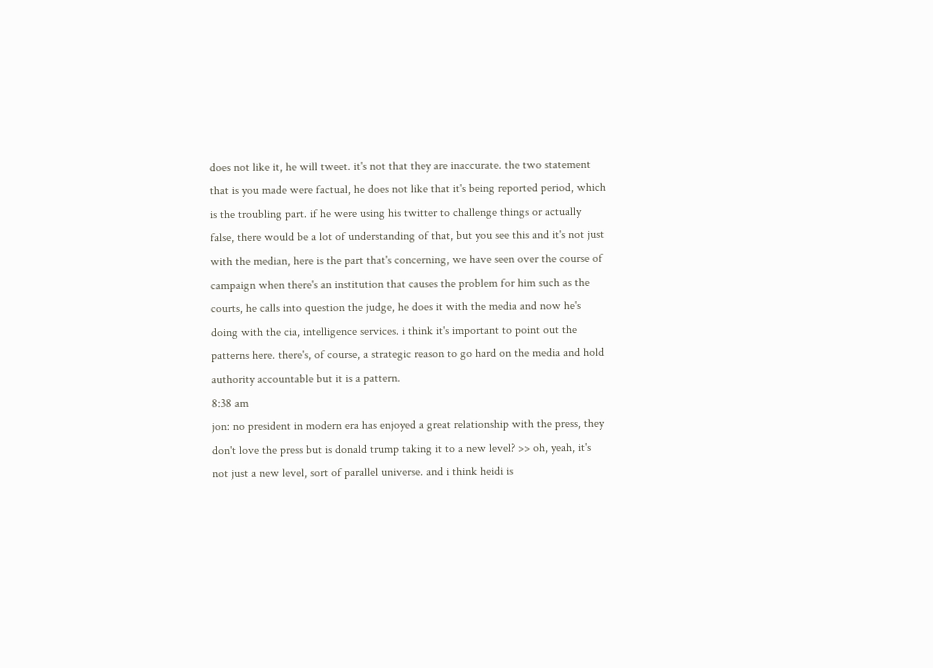does not like it, he will tweet. it's not that they are inaccurate. the two statement that is you made were factual, he does not like that it's being reported period, which is the troubling part. if he were using his twitter to challenge things or actually false, there would be a lot of understanding of that, but you see this and it's not just with the median, here is the part that's concerning, we have seen over the course of campaign when there's an institution that causes the problem for him such as the courts, he calls into question the judge, he does it with the media and now he's doing with the cia, intelligence services. i think it's important to point out the patterns here. there's, of course, a strategic reason to go hard on the media and hold authority accountable but it is a pattern.
8:38 am
jon: no president in modern era has enjoyed a great relationship with the press, they don't love the press but is donald trump taking it to a new level? >> oh, yeah, it's not just a new level, sort of parallel universe. and i think heidi is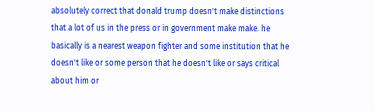absolutely correct that donald trump doesn't make distinctions that a lot of us in the press or in government make make. he basically is a nearest weapon fighter and some institution that he doesn't like or some person that he doesn't like or says critical about him or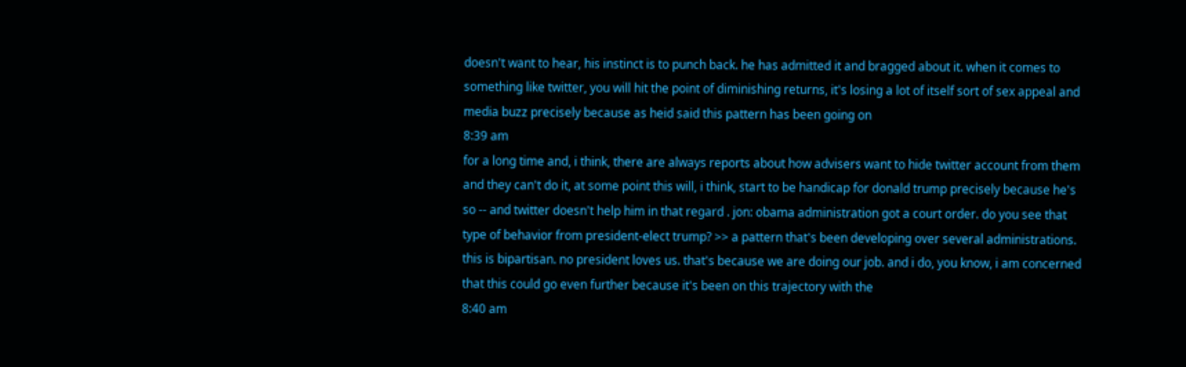doesn't want to hear, his instinct is to punch back. he has admitted it and bragged about it. when it comes to something like twitter, you will hit the point of diminishing returns, it's losing a lot of itself sort of sex appeal and media buzz precisely because as heid said this pattern has been going on
8:39 am
for a long time and, i think, there are always reports about how advisers want to hide twitter account from them and they can't do it, at some point this will, i think, start to be handicap for donald trump precisely because he's so -- and twitter doesn't help him in that regard . jon: obama administration got a court order. do you see that type of behavior from president-elect trump? >> a pattern that's been developing over several administrations. this is bipartisan. no president loves us. that's because we are doing our job. and i do, you know, i am concerned that this could go even further because it's been on this trajectory with the
8:40 am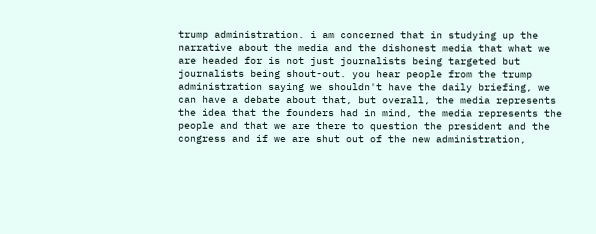trump administration. i am concerned that in studying up the narrative about the media and the dishonest media that what we are headed for is not just journalists being targeted but journalists being shout-out. you hear people from the trump administration saying we shouldn't have the daily briefing, we can have a debate about that, but overall, the media represents the idea that the founders had in mind, the media represents the people and that we are there to question the president and the congress and if we are shut out of the new administration,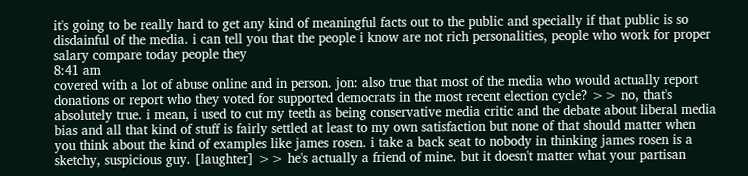it's going to be really hard to get any kind of meaningful facts out to the public and specially if that public is so disdainful of the media. i can tell you that the people i know are not rich personalities, people who work for proper salary compare today people they
8:41 am
covered with a lot of abuse online and in person. jon: also true that most of the media who would actually report donations or report who they voted for supported democrats in the most recent election cycle? >> no, that's absolutely true. i mean, i used to cut my teeth as being conservative media critic and the debate about liberal media bias and all that kind of stuff is fairly settled at least to my own satisfaction but none of that should matter when you think about the kind of examples like james rosen. i take a back seat to nobody in thinking james rosen is a sketchy, suspicious guy. [laughter] >> he's actually a friend of mine. but it doesn't matter what your partisan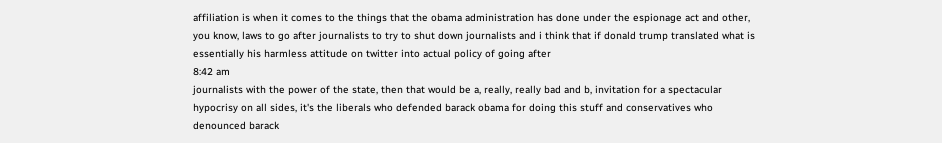affiliation is when it comes to the things that the obama administration has done under the espionage act and other, you know, laws to go after journalists to try to shut down journalists and i think that if donald trump translated what is essentially his harmless attitude on twitter into actual policy of going after
8:42 am
journalists with the power of the state, then that would be a, really, really bad and b, invitation for a spectacular hypocrisy on all sides, it's the liberals who defended barack obama for doing this stuff and conservatives who denounced barack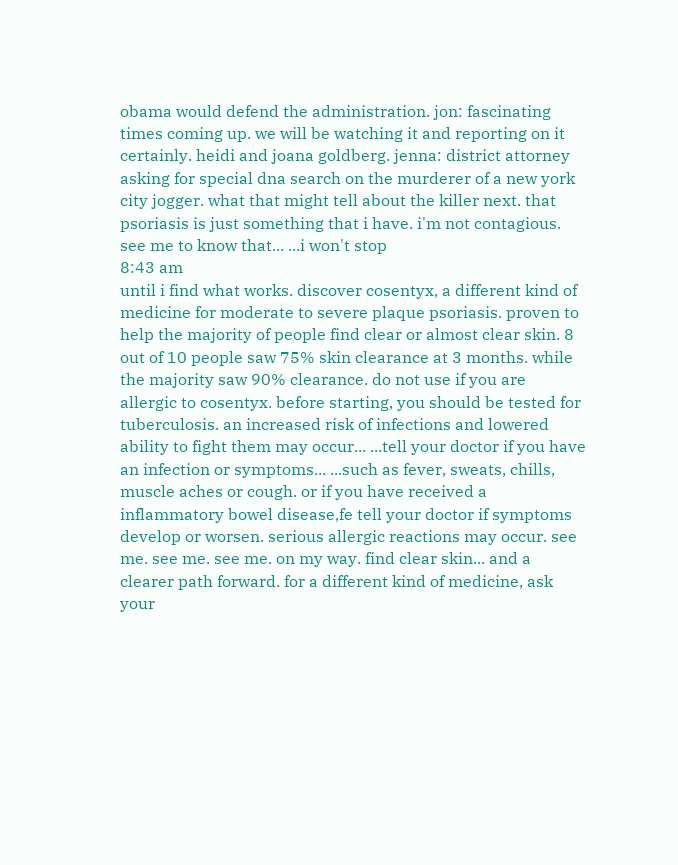obama would defend the administration. jon: fascinating times coming up. we will be watching it and reporting on it certainly. heidi and joana goldberg. jenna: district attorney asking for special dna search on the murderer of a new york city jogger. what that might tell about the killer next. that psoriasis is just something that i have. i'm not contagious. see me to know that... ...i won't stop
8:43 am
until i find what works. discover cosentyx, a different kind of medicine for moderate to severe plaque psoriasis. proven to help the majority of people find clear or almost clear skin. 8 out of 10 people saw 75% skin clearance at 3 months. while the majority saw 90% clearance. do not use if you are allergic to cosentyx. before starting, you should be tested for tuberculosis. an increased risk of infections and lowered ability to fight them may occur... ...tell your doctor if you have an infection or symptoms... ...such as fever, sweats, chills, muscle aches or cough. or if you have received a inflammatory bowel disease,fe tell your doctor if symptoms develop or worsen. serious allergic reactions may occur. see me. see me. see me. on my way. find clear skin... and a clearer path forward. for a different kind of medicine, ask your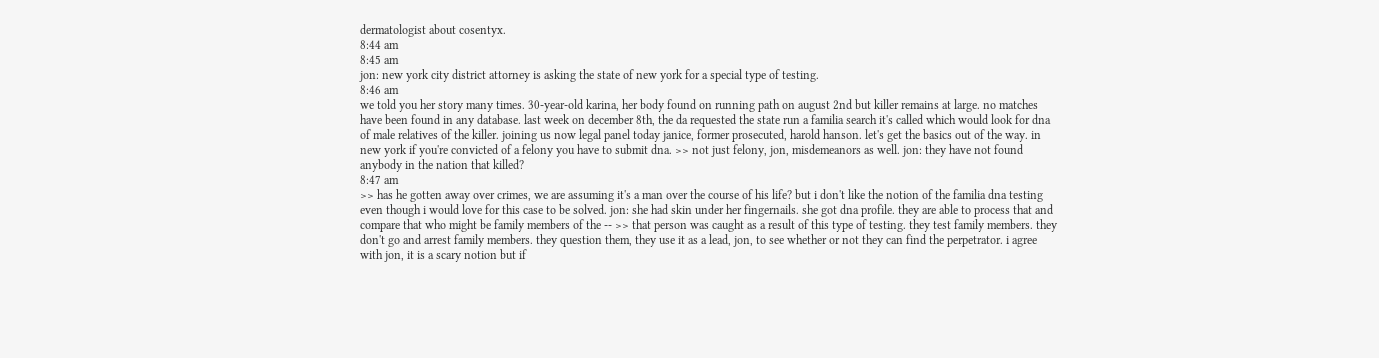dermatologist about cosentyx.
8:44 am
8:45 am
jon: new york city district attorney is asking the state of new york for a special type of testing.
8:46 am
we told you her story many times. 30-year-old karina, her body found on running path on august 2nd but killer remains at large. no matches have been found in any database. last week on december 8th, the da requested the state run a familia search it's called which would look for dna of male relatives of the killer. joining us now legal panel today janice, former prosecuted, harold hanson. let's get the basics out of the way. in new york if you're convicted of a felony you have to submit dna. >> not just felony, jon, misdemeanors as well. jon: they have not found anybody in the nation that killed?
8:47 am
>> has he gotten away over crimes, we are assuming it's a man over the course of his life? but i don't like the notion of the familia dna testing even though i would love for this case to be solved. jon: she had skin under her fingernails. she got dna profile. they are able to process that and compare that who might be family members of the -- >> that person was caught as a result of this type of testing. they test family members. they don't go and arrest family members. they question them, they use it as a lead, jon, to see whether or not they can find the perpetrator. i agree with jon, it is a scary notion but if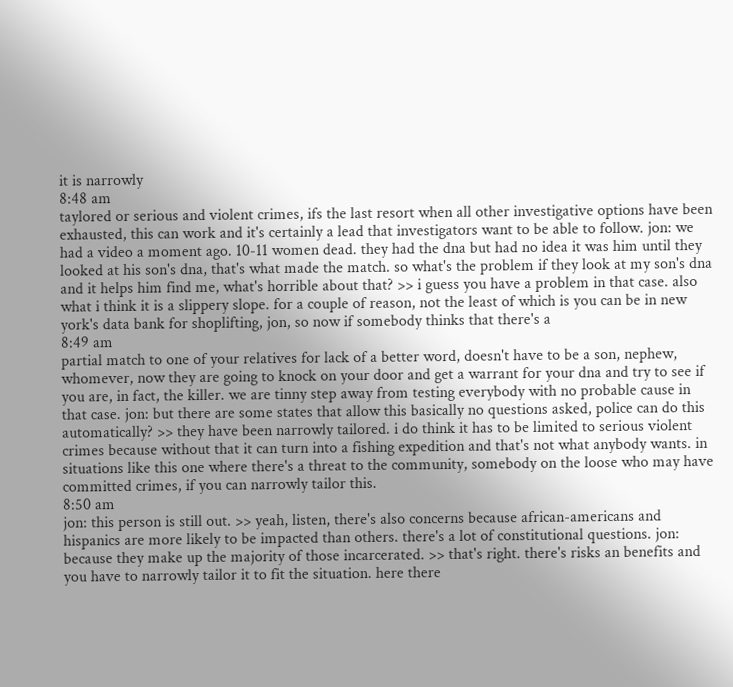it is narrowly
8:48 am
taylored or serious and violent crimes, ifs the last resort when all other investigative options have been exhausted, this can work and it's certainly a lead that investigators want to be able to follow. jon: we had a video a moment ago. 10-11 women dead. they had the dna but had no idea it was him until they looked at his son's dna, that's what made the match. so what's the problem if they look at my son's dna and it helps him find me, what's horrible about that? >> i guess you have a problem in that case. also what i think it is a slippery slope. for a couple of reason, not the least of which is you can be in new york's data bank for shoplifting, jon, so now if somebody thinks that there's a
8:49 am
partial match to one of your relatives for lack of a better word, doesn't have to be a son, nephew, whomever, now they are going to knock on your door and get a warrant for your dna and try to see if you are, in fact, the killer. we are tinny step away from testing everybody with no probable cause in that case. jon: but there are some states that allow this basically no questions asked, police can do this automatically? >> they have been narrowly tailored. i do think it has to be limited to serious violent crimes because without that it can turn into a fishing expedition and that's not what anybody wants. in situations like this one where there's a threat to the community, somebody on the loose who may have committed crimes, if you can narrowly tailor this.
8:50 am
jon: this person is still out. >> yeah, listen, there's also concerns because african-americans and hispanics are more likely to be impacted than others. there's a lot of constitutional questions. jon: because they make up the majority of those incarcerated. >> that's right. there's risks an benefits and you have to narrowly tailor it to fit the situation. here there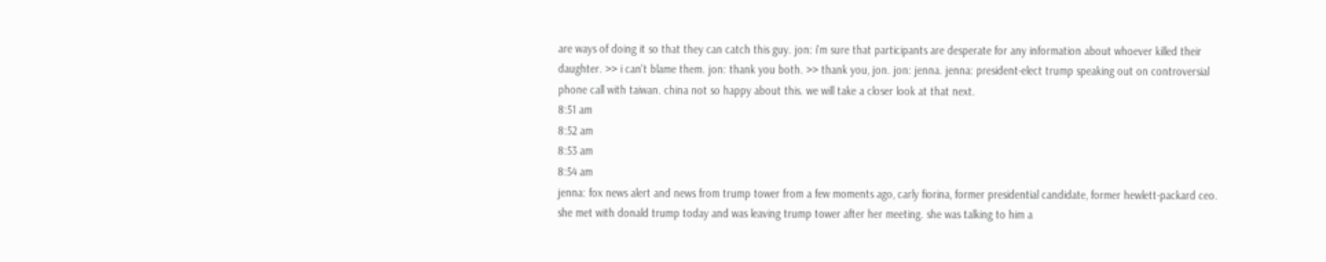are ways of doing it so that they can catch this guy. jon: i'm sure that participants are desperate for any information about whoever killed their daughter. >> i can't blame them. jon: thank you both. >> thank you, jon. jon: jenna. jenna: president-elect trump speaking out on controversial phone call with taiwan. china not so happy about this. we will take a closer look at that next.
8:51 am
8:52 am
8:53 am
8:54 am
jenna: fox news alert and news from trump tower from a few moments ago, carly fiorina, former presidential candidate, former hewlett-packard ceo. she met with donald trump today and was leaving trump tower after her meeting. she was talking to him a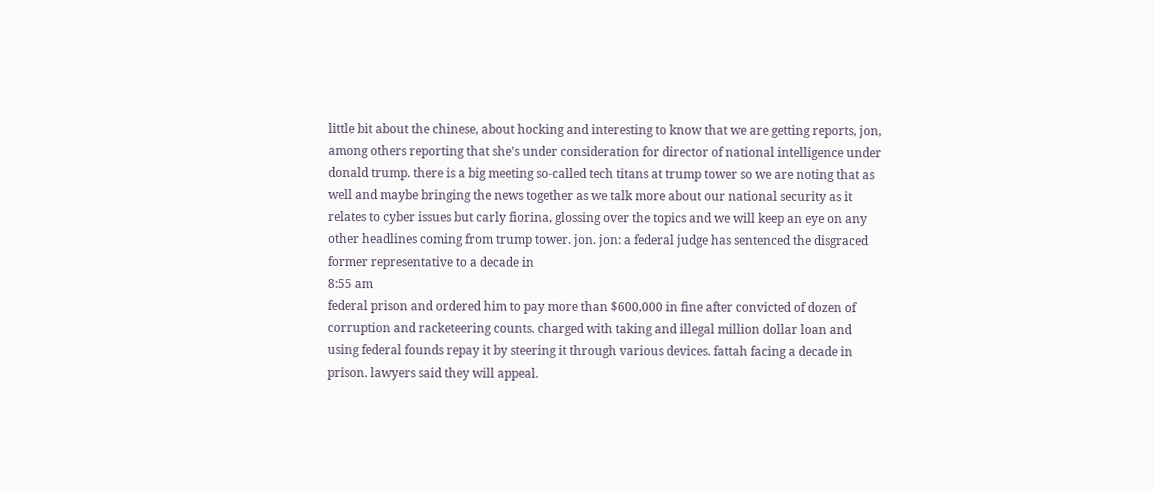little bit about the chinese, about hocking and interesting to know that we are getting reports, jon, among others reporting that she's under consideration for director of national intelligence under donald trump. there is a big meeting so-called tech titans at trump tower so we are noting that as well and maybe bringing the news together as we talk more about our national security as it relates to cyber issues but carly fiorina, glossing over the topics and we will keep an eye on any other headlines coming from trump tower. jon. jon: a federal judge has sentenced the disgraced former representative to a decade in
8:55 am
federal prison and ordered him to pay more than $600,000 in fine after convicted of dozen of corruption and racketeering counts. charged with taking and illegal million dollar loan and using federal founds repay it by steering it through various devices. fattah facing a decade in prison. lawyers said they will appeal.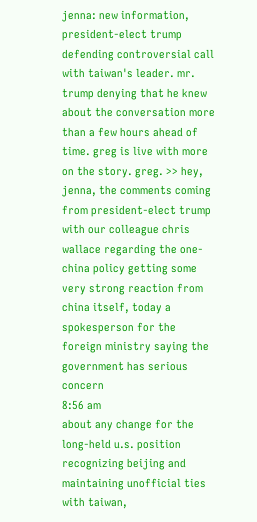jenna: new information, president-elect trump defending controversial call with taiwan's leader. mr. trump denying that he knew about the conversation more than a few hours ahead of time. greg is live with more on the story. greg. >> hey, jenna, the comments coming from president-elect trump with our colleague chris wallace regarding the one-china policy getting some very strong reaction from china itself, today a spokesperson for the foreign ministry saying the government has serious concern
8:56 am
about any change for the long-held u.s. position recognizing beijing and maintaining unofficial ties with taiwan,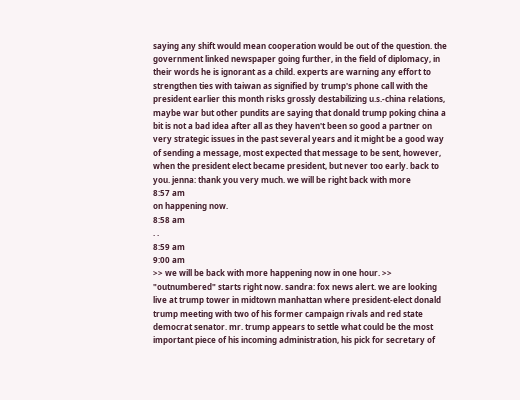saying any shift would mean cooperation would be out of the question. the government linked newspaper going further, in the field of diplomacy, in their words he is ignorant as a child. experts are warning any effort to strengthen ties with taiwan as signified by trump's phone call with the president earlier this month risks grossly destabilizing u.s.-china relations, maybe war but other pundits are saying that donald trump poking china a bit is not a bad idea after all as they haven't been so good a partner on very strategic issues in the past several years and it might be a good way of sending a message, most expected that message to be sent, however, when the president elect became president, but never too early. back to you. jenna: thank you very much. we will be right back with more
8:57 am
on happening now.
8:58 am
. .
8:59 am
9:00 am
>> we will be back with more happening now in one hour. >> "outnumbered" starts right now. sandra: fox news alert. we are looking live at trump tower in midtown manhattan where president-elect donald trump meeting with two of his former campaign rivals and red state democrat senator. mr. trump appears to settle what could be the most important piece of his incoming administration, his pick for secretary of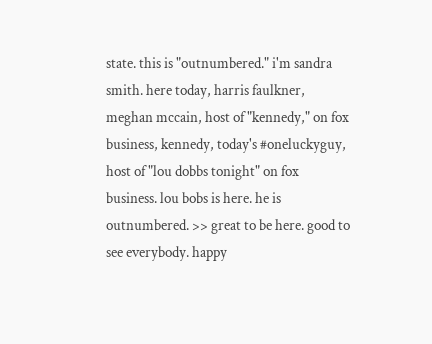state. this is "outnumbered." i'm sandra smith. here today, harris faulkner, meghan mccain, host of "kennedy," on fox business, kennedy, today's #oneluckyguy, host of "lou dobbs tonight" on fox business. lou bobs is here. he is outnumbered. >> great to be here. good to see everybody. happy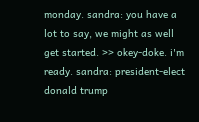monday. sandra: you have a lot to say, we might as well get started. >> okey-doke. i'm ready. sandra: president-elect donald trump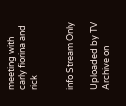meeting with carly fiorina and rick


info Stream Only

Uploaded by TV Archive on